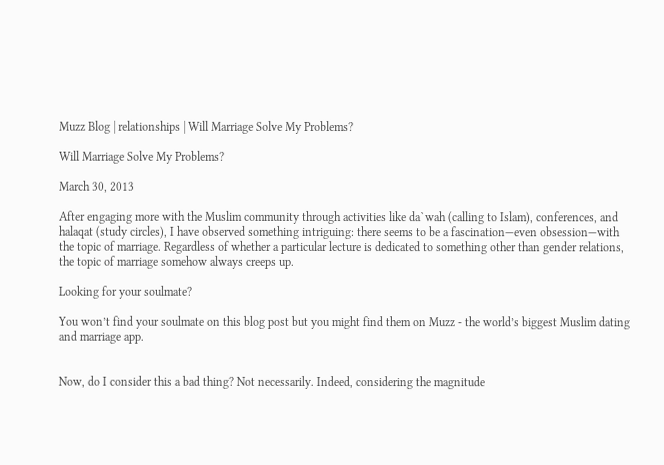Muzz Blog | relationships | Will Marriage Solve My Problems?

Will Marriage Solve My Problems?

March 30, 2013

After engaging more with the Muslim community through activities like da`wah (calling to Islam), conferences, and halaqat (study circles), I have observed something intriguing: there seems to be a fascination—even obsession—with the topic of marriage. Regardless of whether a particular lecture is dedicated to something other than gender relations, the topic of marriage somehow always creeps up.

Looking for your soulmate?

You won’t find your soulmate on this blog post but you might find them on Muzz - the world’s biggest Muslim dating and marriage app.


Now, do I consider this a bad thing? Not necessarily. Indeed, considering the magnitude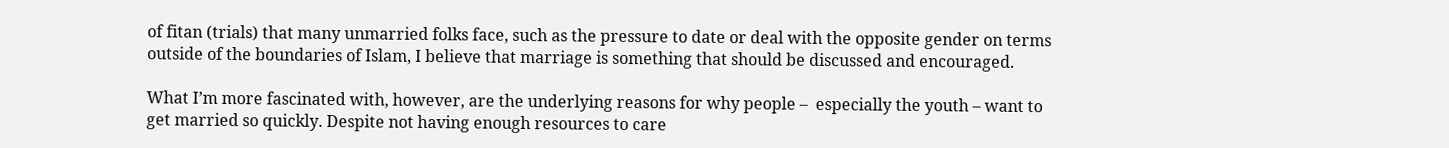of fitan (trials) that many unmarried folks face, such as the pressure to date or deal with the opposite gender on terms outside of the boundaries of Islam, I believe that marriage is something that should be discussed and encouraged.

What I’m more fascinated with, however, are the underlying reasons for why people –  especially the youth – want to get married so quickly. Despite not having enough resources to care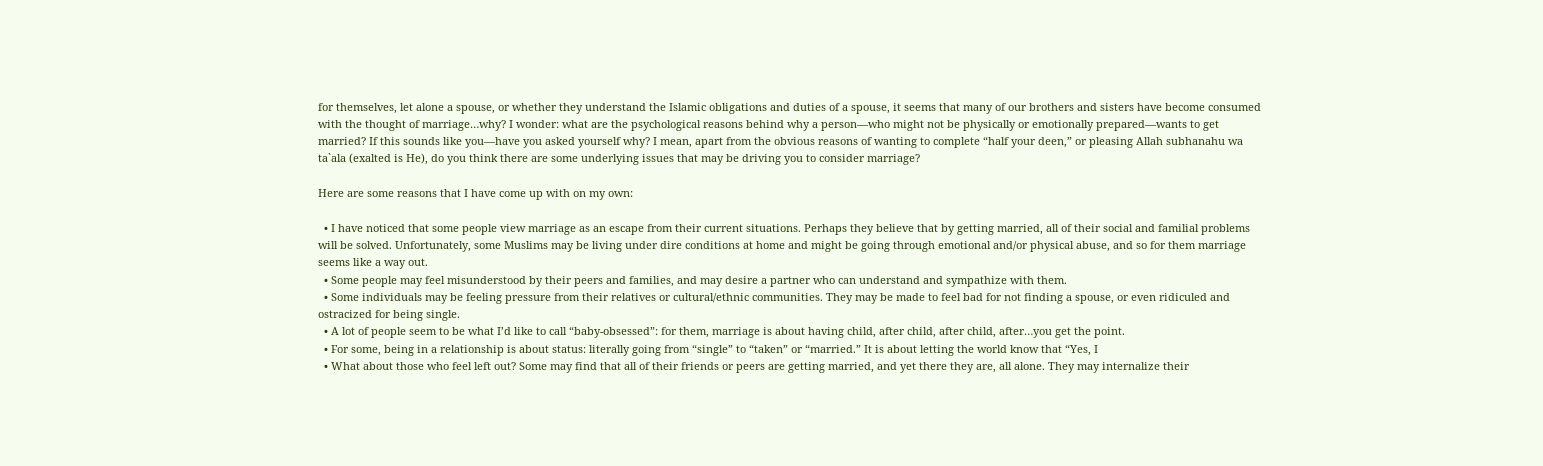for themselves, let alone a spouse, or whether they understand the Islamic obligations and duties of a spouse, it seems that many of our brothers and sisters have become consumed with the thought of marriage…why? I wonder: what are the psychological reasons behind why a person—who might not be physically or emotionally prepared—wants to get married? If this sounds like you—have you asked yourself why? I mean, apart from the obvious reasons of wanting to complete “half your deen,” or pleasing Allah subhanahu wa ta`ala (exalted is He), do you think there are some underlying issues that may be driving you to consider marriage?

Here are some reasons that I have come up with on my own:

  • I have noticed that some people view marriage as an escape from their current situations. Perhaps they believe that by getting married, all of their social and familial problems will be solved. Unfortunately, some Muslims may be living under dire conditions at home and might be going through emotional and/or physical abuse, and so for them marriage seems like a way out.
  • Some people may feel misunderstood by their peers and families, and may desire a partner who can understand and sympathize with them.
  • Some individuals may be feeling pressure from their relatives or cultural/ethnic communities. They may be made to feel bad for not finding a spouse, or even ridiculed and ostracized for being single.
  • A lot of people seem to be what I’d like to call “baby-obsessed”: for them, marriage is about having child, after child, after child, after…you get the point.
  • For some, being in a relationship is about status: literally going from “single” to “taken” or “married.” It is about letting the world know that “Yes, I
  • What about those who feel left out? Some may find that all of their friends or peers are getting married, and yet there they are, all alone. They may internalize their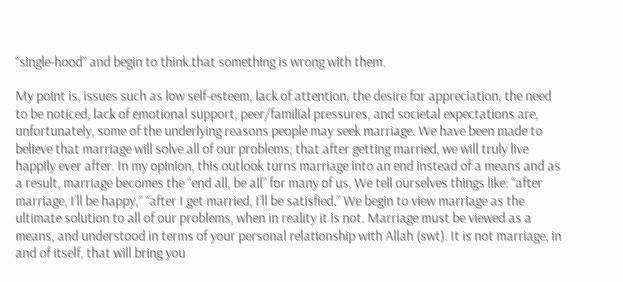“single-hood” and begin to think that something is wrong with them.

My point is, issues such as low self-esteem, lack of attention, the desire for appreciation, the need to be noticed, lack of emotional support, peer/familial pressures, and societal expectations are, unfortunately, some of the underlying reasons people may seek marriage. We have been made to believe that marriage will solve all of our problems; that after getting married, we will truly live happily ever after. In my opinion, this outlook turns marriage into an end instead of a means and as a result, marriage becomes the “end all, be all” for many of us, We tell ourselves things like: “after marriage, I’ll be happy,” “after I get married, I’ll be satisfied.” We begin to view marriage as the ultimate solution to all of our problems, when in reality it is not. Marriage must be viewed as a means, and understood in terms of your personal relationship with Allah (swt). It is not marriage, in and of itself, that will bring you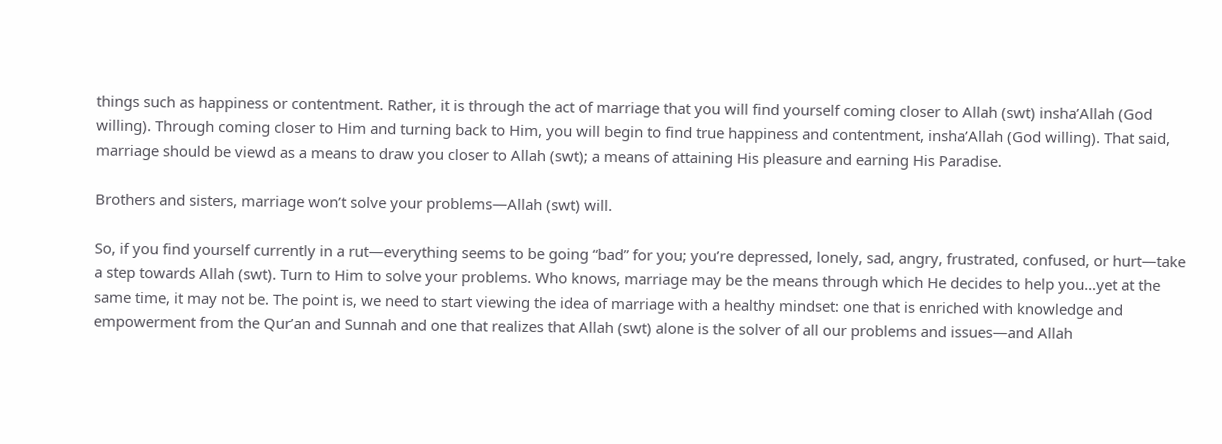things such as happiness or contentment. Rather, it is through the act of marriage that you will find yourself coming closer to Allah (swt) insha’Allah (God willing). Through coming closer to Him and turning back to Him, you will begin to find true happiness and contentment, insha’Allah (God willing). That said, marriage should be viewd as a means to draw you closer to Allah (swt); a means of attaining His pleasure and earning His Paradise.

Brothers and sisters, marriage won’t solve your problems—Allah (swt) will.

So, if you find yourself currently in a rut—everything seems to be going “bad” for you; you’re depressed, lonely, sad, angry, frustrated, confused, or hurt—take a step towards Allah (swt). Turn to Him to solve your problems. Who knows, marriage may be the means through which He decides to help you…yet at the same time, it may not be. The point is, we need to start viewing the idea of marriage with a healthy mindset: one that is enriched with knowledge and empowerment from the Qur’an and Sunnah and one that realizes that Allah (swt) alone is the solver of all our problems and issues—and Allah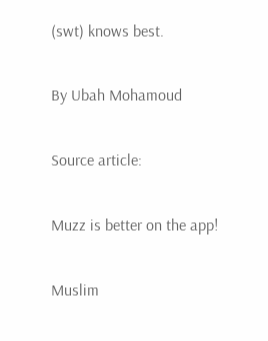(swt) knows best.

By Ubah Mohamoud

Source article:

Muzz is better on the app!

Muslim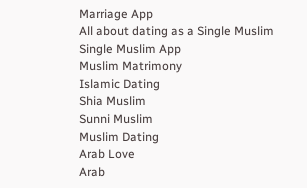Marriage App
All about dating as a Single Muslim
Single Muslim App
Muslim Matrimony
Islamic Dating
Shia Muslim
Sunni Muslim
Muslim Dating
Arab Love
Arab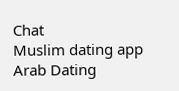Chat
Muslim dating app
Arab Dating